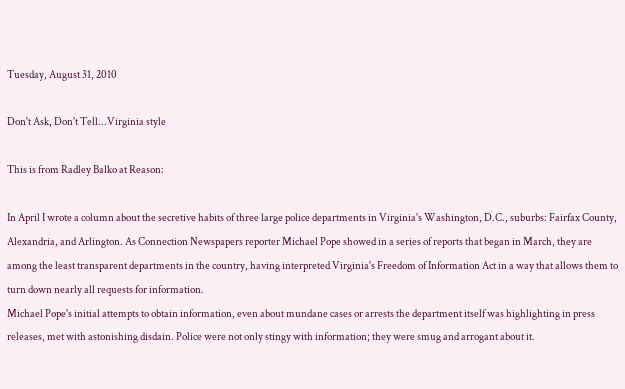Tuesday, August 31, 2010

Don't Ask, Don't Tell...Virginia style

This is from Radley Balko at Reason:

In April I wrote a column about the secretive habits of three large police departments in Virginia's Washington, D.C., suburbs: Fairfax County, Alexandria, and Arlington. As Connection Newspapers reporter Michael Pope showed in a series of reports that began in March, they are among the least transparent departments in the country, having interpreted Virginia's Freedom of Information Act in a way that allows them to turn down nearly all requests for information.
Michael Pope's initial attempts to obtain information, even about mundane cases or arrests the department itself was highlighting in press releases, met with astonishing disdain. Police were not only stingy with information; they were smug and arrogant about it.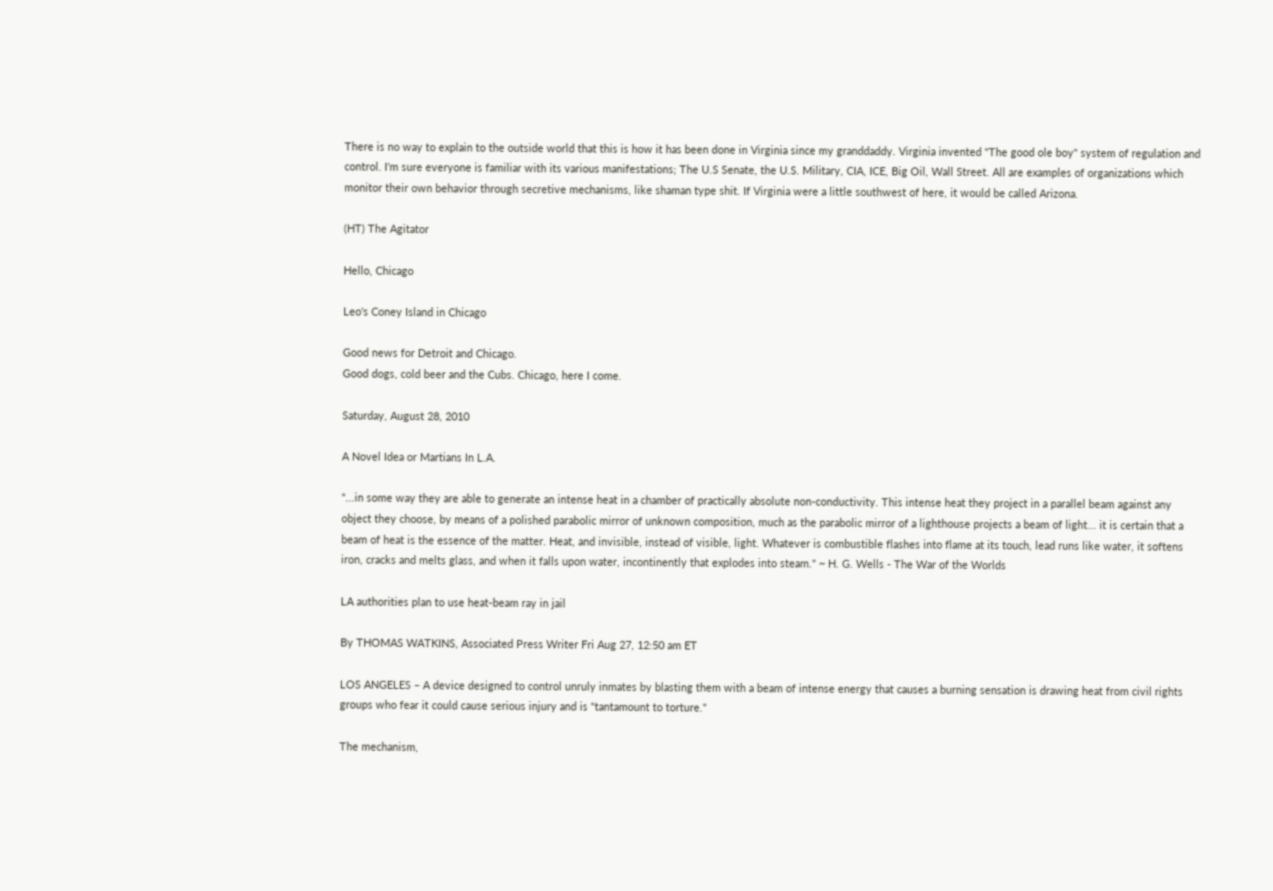There is no way to explain to the outside world that this is how it has been done in Virginia since my granddaddy. Virginia invented "The good ole boy" system of regulation and control. I'm sure everyone is familiar with its various manifestations; The U.S Senate, the U.S. Military, CIA, ICE, Big Oil, Wall Street. All are examples of organizations which monitor their own behavior through secretive mechanisms, like shaman type shit. If Virginia were a little southwest of here, it would be called Arizona.

(HT) The Agitator

Hello, Chicago

Leo's Coney Island in Chicago

Good news for Detroit and Chicago.
Good dogs, cold beer and the Cubs. Chicago, here I come.

Saturday, August 28, 2010

A Novel Idea or Martians In L.A.

"...in some way they are able to generate an intense heat in a chamber of practically absolute non-conductivity. This intense heat they project in a parallel beam against any object they choose, by means of a polished parabolic mirror of unknown composition, much as the parabolic mirror of a lighthouse projects a beam of light... it is certain that a beam of heat is the essence of the matter. Heat, and invisible, instead of visible, light. Whatever is combustible flashes into flame at its touch, lead runs like water, it softens iron, cracks and melts glass, and when it falls upon water, incontinently that explodes into steam." ~ H. G. Wells - The War of the Worlds

LA authorities plan to use heat-beam ray in jail

By THOMAS WATKINS, Associated Press Writer Fri Aug 27, 12:50 am ET

LOS ANGELES – A device designed to control unruly inmates by blasting them with a beam of intense energy that causes a burning sensation is drawing heat from civil rights groups who fear it could cause serious injury and is "tantamount to torture."

The mechanism,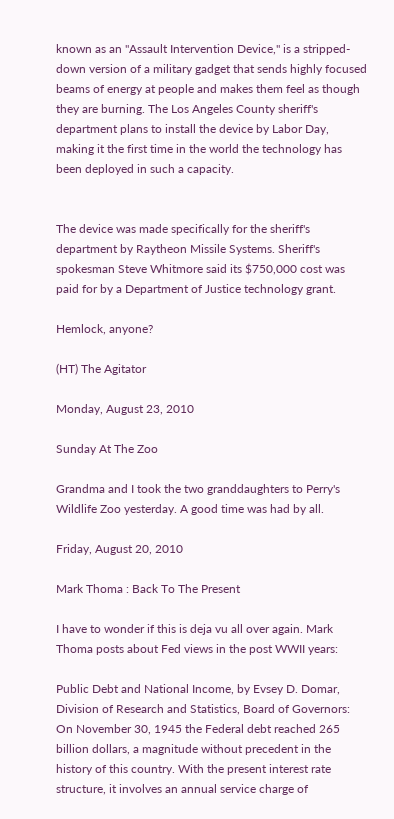known as an "Assault Intervention Device," is a stripped-down version of a military gadget that sends highly focused beams of energy at people and makes them feel as though they are burning. The Los Angeles County sheriff's department plans to install the device by Labor Day, making it the first time in the world the technology has been deployed in such a capacity.


The device was made specifically for the sheriff's department by Raytheon Missile Systems. Sheriff's spokesman Steve Whitmore said its $750,000 cost was paid for by a Department of Justice technology grant.

Hemlock, anyone?

(HT) The Agitator

Monday, August 23, 2010

Sunday At The Zoo

Grandma and I took the two granddaughters to Perry's Wildlife Zoo yesterday. A good time was had by all.

Friday, August 20, 2010

Mark Thoma : Back To The Present

I have to wonder if this is deja vu all over again. Mark Thoma posts about Fed views in the post WWII years:

Public Debt and National Income, by Evsey D. Domar, Division of Research and Statistics, Board of Governors: On November 30, 1945 the Federal debt reached 265 billion dollars, a magnitude without precedent in the history of this country. With the present interest rate structure, it involves an annual service charge of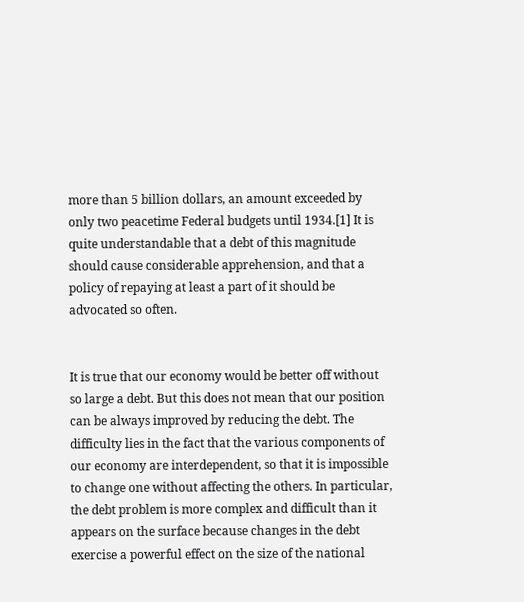more than 5 billion dollars, an amount exceeded by only two peacetime Federal budgets until 1934.[1] It is quite understandable that a debt of this magnitude should cause considerable apprehension, and that a policy of repaying at least a part of it should be advocated so often.


It is true that our economy would be better off without so large a debt. But this does not mean that our position can be always improved by reducing the debt. The difficulty lies in the fact that the various components of our economy are interdependent, so that it is impossible to change one without affecting the others. In particular, the debt problem is more complex and difficult than it appears on the surface because changes in the debt exercise a powerful effect on the size of the national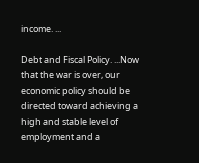income. ...

Debt and Fiscal Policy. ...Now that the war is over, our economic policy should be directed toward achieving a high and stable level of employment and a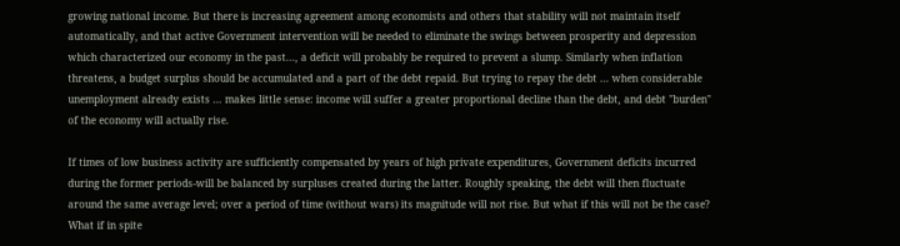growing national income. But there is increasing agreement among economists and others that stability will not maintain itself automatically, and that active Government intervention will be needed to eliminate the swings between prosperity and depression which characterized our economy in the past..., a deficit will probably be required to prevent a slump. Similarly when inflation threatens, a budget surplus should be accumulated and a part of the debt repaid. But trying to repay the debt ... when considerable unemployment already exists ... makes little sense: income will suffer a greater proportional decline than the debt, and debt "burden" of the economy will actually rise.

If times of low business activity are sufficiently compensated by years of high private expenditures, Government deficits incurred during the former periods-will be balanced by surpluses created during the latter. Roughly speaking, the debt will then fluctuate around the same average level; over a period of time (without wars) its magnitude will not rise. But what if this will not be the case? What if in spite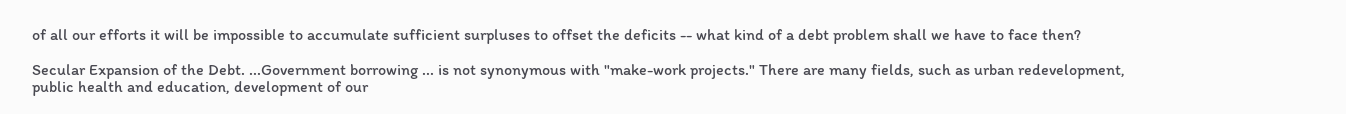of all our efforts it will be impossible to accumulate sufficient surpluses to offset the deficits -- what kind of a debt problem shall we have to face then?

Secular Expansion of the Debt. ...Government borrowing ... is not synonymous with "make-work projects." There are many fields, such as urban redevelopment, public health and education, development of our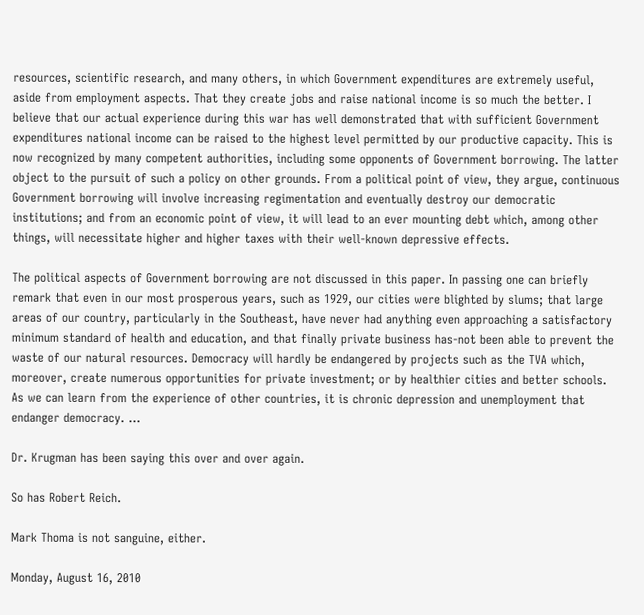resources, scientific research, and many others, in which Government expenditures are extremely useful, aside from employment aspects. That they create jobs and raise national income is so much the better. I believe that our actual experience during this war has well demonstrated that with sufficient Government expenditures national income can be raised to the highest level permitted by our productive capacity. This is now recognized by many competent authorities, including some opponents of Government borrowing. The latter object to the pursuit of such a policy on other grounds. From a political point of view, they argue, continuous Government borrowing will involve increasing regimentation and eventually destroy our democratic institutions; and from an economic point of view, it will lead to an ever mounting debt which, among other things, will necessitate higher and higher taxes with their well-known depressive effects.

The political aspects of Government borrowing are not discussed in this paper. In passing one can briefly remark that even in our most prosperous years, such as 1929, our cities were blighted by slums; that large areas of our country, particularly in the Southeast, have never had anything even approaching a satisfactory minimum standard of health and education, and that finally private business has-not been able to prevent the waste of our natural resources. Democracy will hardly be endangered by projects such as the TVA which, moreover, create numerous opportunities for private investment; or by healthier cities and better schools. As we can learn from the experience of other countries, it is chronic depression and unemployment that endanger democracy. ...

Dr. Krugman has been saying this over and over again.

So has Robert Reich.

Mark Thoma is not sanguine, either.

Monday, August 16, 2010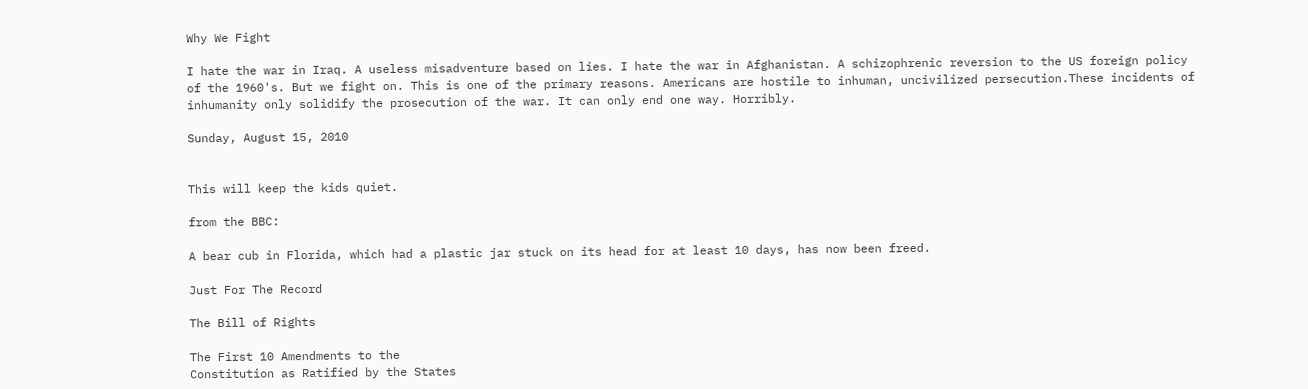Why We Fight

I hate the war in Iraq. A useless misadventure based on lies. I hate the war in Afghanistan. A schizophrenic reversion to the US foreign policy of the 1960's. But we fight on. This is one of the primary reasons. Americans are hostile to inhuman, uncivilized persecution.These incidents of inhumanity only solidify the prosecution of the war. It can only end one way. Horribly.

Sunday, August 15, 2010


This will keep the kids quiet.

from the BBC:

A bear cub in Florida, which had a plastic jar stuck on its head for at least 10 days, has now been freed.

Just For The Record

The Bill of Rights

The First 10 Amendments to the
Constitution as Ratified by the States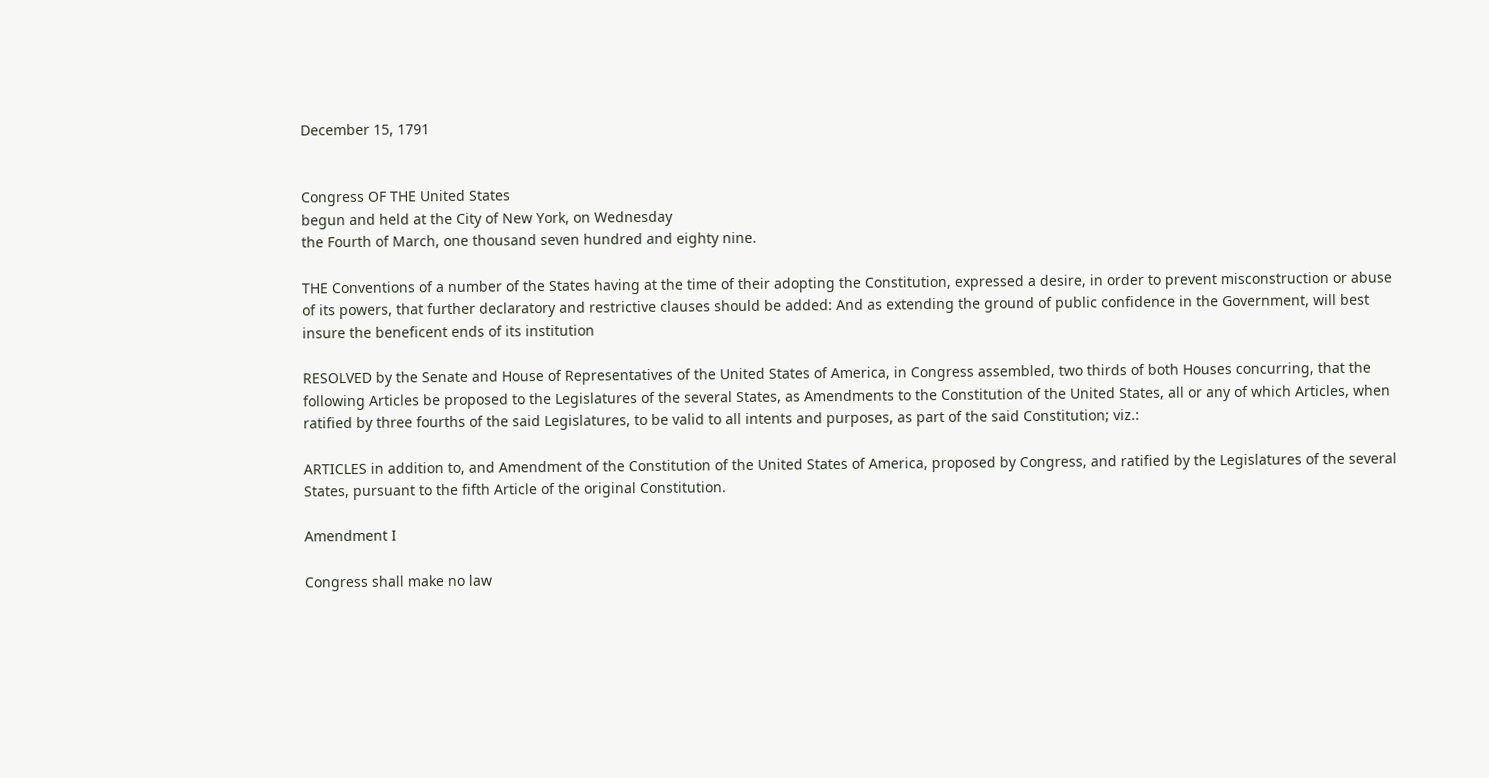December 15, 1791


Congress OF THE United States
begun and held at the City of New York, on Wednesday
the Fourth of March, one thousand seven hundred and eighty nine.

THE Conventions of a number of the States having at the time of their adopting the Constitution, expressed a desire, in order to prevent misconstruction or abuse of its powers, that further declaratory and restrictive clauses should be added: And as extending the ground of public confidence in the Government, will best insure the beneficent ends of its institution

RESOLVED by the Senate and House of Representatives of the United States of America, in Congress assembled, two thirds of both Houses concurring, that the following Articles be proposed to the Legislatures of the several States, as Amendments to the Constitution of the United States, all or any of which Articles, when ratified by three fourths of the said Legislatures, to be valid to all intents and purposes, as part of the said Constitution; viz.:

ARTICLES in addition to, and Amendment of the Constitution of the United States of America, proposed by Congress, and ratified by the Legislatures of the several States, pursuant to the fifth Article of the original Constitution.

Amendment I

Congress shall make no law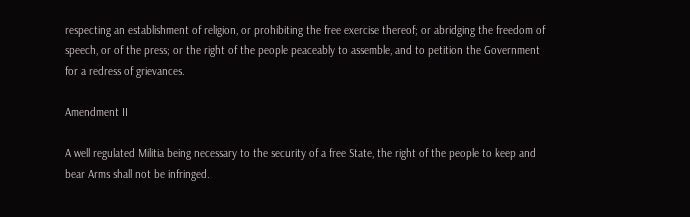respecting an establishment of religion, or prohibiting the free exercise thereof; or abridging the freedom of speech, or of the press; or the right of the people peaceably to assemble, and to petition the Government for a redress of grievances.

Amendment II

A well regulated Militia being necessary to the security of a free State, the right of the people to keep and bear Arms shall not be infringed.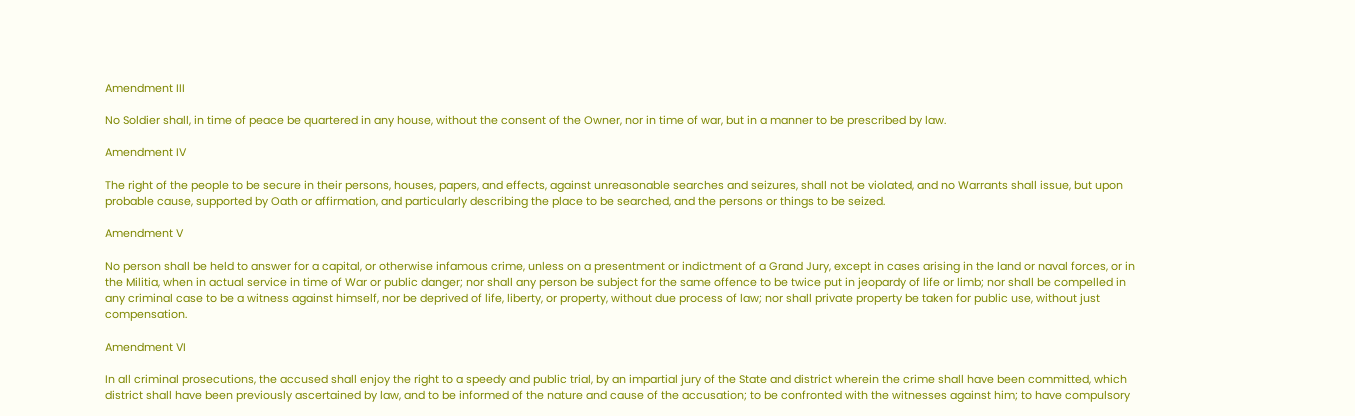Amendment III

No Soldier shall, in time of peace be quartered in any house, without the consent of the Owner, nor in time of war, but in a manner to be prescribed by law.

Amendment IV

The right of the people to be secure in their persons, houses, papers, and effects, against unreasonable searches and seizures, shall not be violated, and no Warrants shall issue, but upon probable cause, supported by Oath or affirmation, and particularly describing the place to be searched, and the persons or things to be seized.

Amendment V

No person shall be held to answer for a capital, or otherwise infamous crime, unless on a presentment or indictment of a Grand Jury, except in cases arising in the land or naval forces, or in the Militia, when in actual service in time of War or public danger; nor shall any person be subject for the same offence to be twice put in jeopardy of life or limb; nor shall be compelled in any criminal case to be a witness against himself, nor be deprived of life, liberty, or property, without due process of law; nor shall private property be taken for public use, without just compensation.

Amendment VI

In all criminal prosecutions, the accused shall enjoy the right to a speedy and public trial, by an impartial jury of the State and district wherein the crime shall have been committed, which district shall have been previously ascertained by law, and to be informed of the nature and cause of the accusation; to be confronted with the witnesses against him; to have compulsory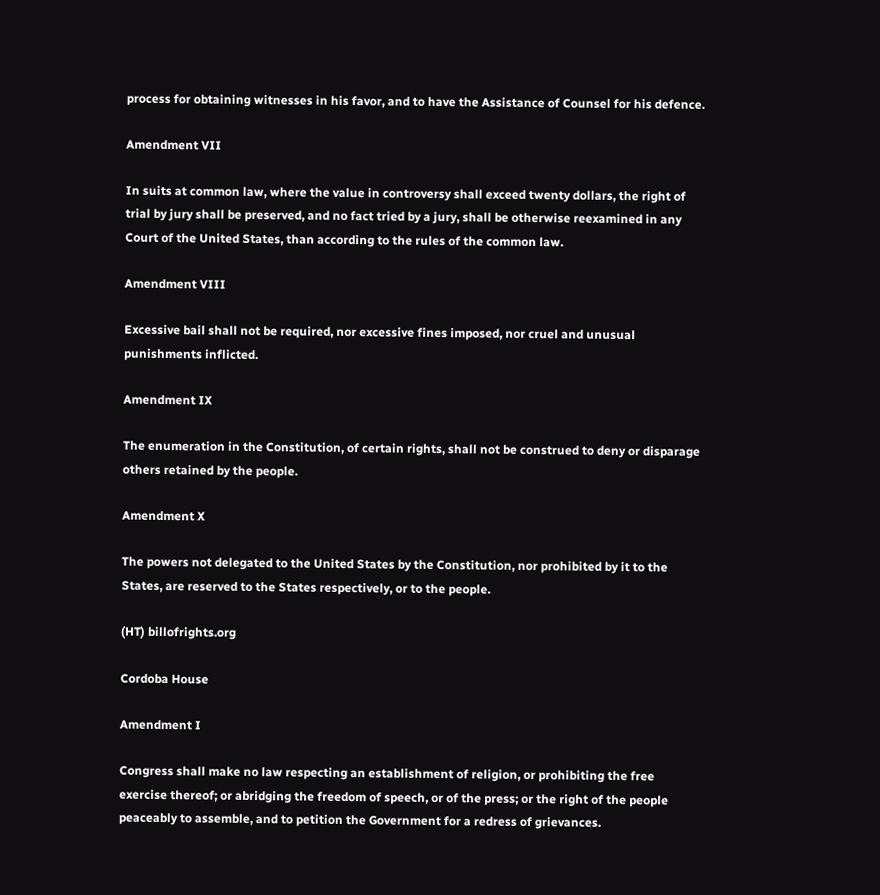process for obtaining witnesses in his favor, and to have the Assistance of Counsel for his defence.

Amendment VII

In suits at common law, where the value in controversy shall exceed twenty dollars, the right of trial by jury shall be preserved, and no fact tried by a jury, shall be otherwise reexamined in any Court of the United States, than according to the rules of the common law.

Amendment VIII

Excessive bail shall not be required, nor excessive fines imposed, nor cruel and unusual punishments inflicted.

Amendment IX

The enumeration in the Constitution, of certain rights, shall not be construed to deny or disparage others retained by the people.

Amendment X

The powers not delegated to the United States by the Constitution, nor prohibited by it to the States, are reserved to the States respectively, or to the people.

(HT) billofrights.org

Cordoba House

Amendment I

Congress shall make no law respecting an establishment of religion, or prohibiting the free exercise thereof; or abridging the freedom of speech, or of the press; or the right of the people peaceably to assemble, and to petition the Government for a redress of grievances.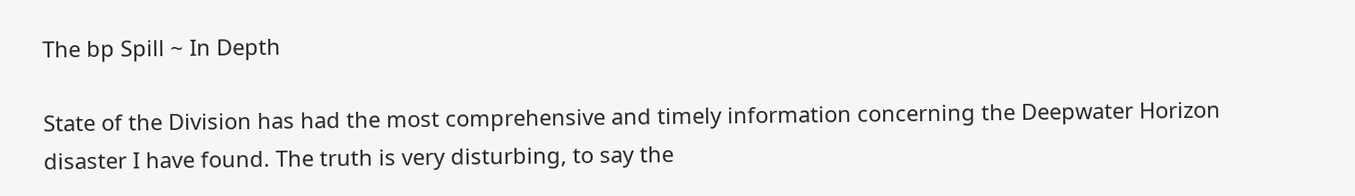The bp Spill ~ In Depth

State of the Division has had the most comprehensive and timely information concerning the Deepwater Horizon disaster I have found. The truth is very disturbing, to say the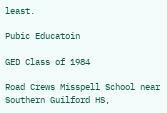least.

Pubic Educatoin

GED Class of 1984

Road Crews Misspell School near Southern Guilford HS,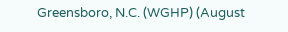Greensboro, N.C. (WGHP) (August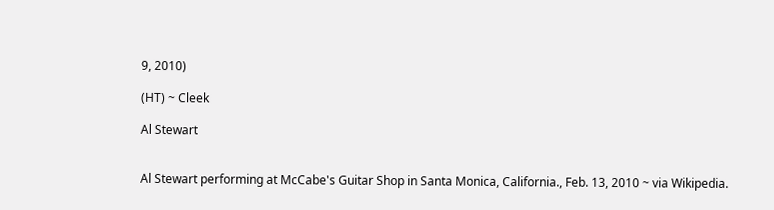9, 2010)

(HT) ~ Cleek

Al Stewart


Al Stewart performing at McCabe's Guitar Shop in Santa Monica, California., Feb. 13, 2010 ~ via Wikipedia.